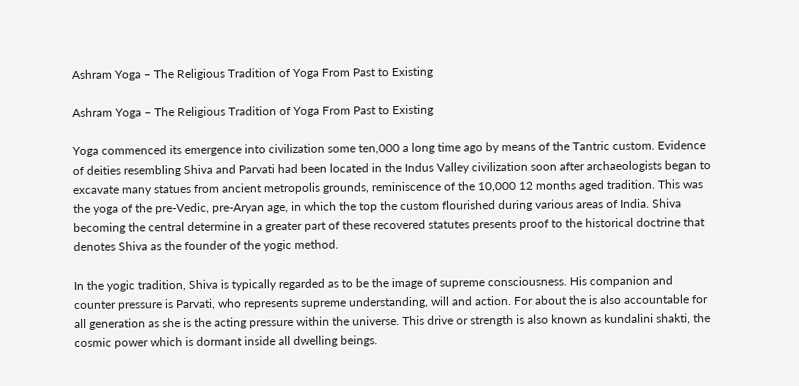Ashram Yoga – The Religious Tradition of Yoga From Past to Existing

Ashram Yoga – The Religious Tradition of Yoga From Past to Existing

Yoga commenced its emergence into civilization some ten,000 a long time ago by means of the Tantric custom. Evidence of deities resembling Shiva and Parvati had been located in the Indus Valley civilization soon after archaeologists began to excavate many statues from ancient metropolis grounds, reminiscence of the 10,000 12 months aged tradition. This was the yoga of the pre-Vedic, pre-Aryan age, in which the top the custom flourished during various areas of India. Shiva becoming the central determine in a greater part of these recovered statutes presents proof to the historical doctrine that denotes Shiva as the founder of the yogic method.

In the yogic tradition, Shiva is typically regarded as to be the image of supreme consciousness. His companion and counter pressure is Parvati, who represents supreme understanding, will and action. For about the is also accountable for all generation as she is the acting pressure within the universe. This drive or strength is also known as kundalini shakti, the cosmic power which is dormant inside all dwelling beings.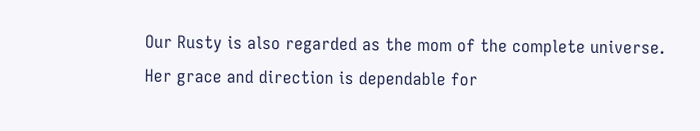Our Rusty is also regarded as the mom of the complete universe. Her grace and direction is dependable for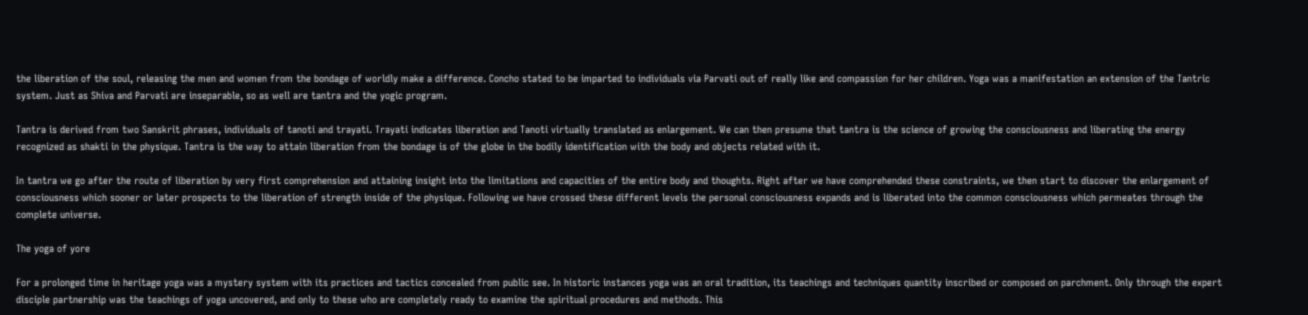the liberation of the soul, releasing the men and women from the bondage of worldly make a difference. Concho stated to be imparted to individuals via Parvati out of really like and compassion for her children. Yoga was a manifestation an extension of the Tantric system. Just as Shiva and Parvati are inseparable, so as well are tantra and the yogic program.

Tantra is derived from two Sanskrit phrases, individuals of tanoti and trayati. Trayati indicates liberation and Tanoti virtually translated as enlargement. We can then presume that tantra is the science of growing the consciousness and liberating the energy recognized as shakti in the physique. Tantra is the way to attain liberation from the bondage is of the globe in the bodily identification with the body and objects related with it.

In tantra we go after the route of liberation by very first comprehension and attaining insight into the limitations and capacities of the entire body and thoughts. Right after we have comprehended these constraints, we then start to discover the enlargement of consciousness which sooner or later prospects to the liberation of strength inside of the physique. Following we have crossed these different levels the personal consciousness expands and is liberated into the common consciousness which permeates through the complete universe.

The yoga of yore

For a prolonged time in heritage yoga was a mystery system with its practices and tactics concealed from public see. In historic instances yoga was an oral tradition, its teachings and techniques quantity inscribed or composed on parchment. Only through the expert disciple partnership was the teachings of yoga uncovered, and only to these who are completely ready to examine the spiritual procedures and methods. This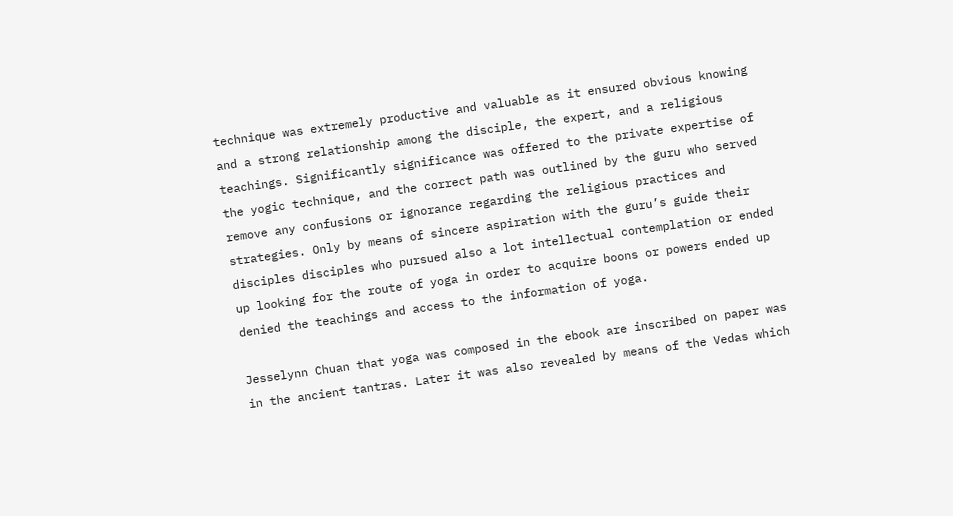technique was extremely productive and valuable as it ensured obvious knowing and a strong relationship among the disciple, the expert, and a religious teachings. Significantly significance was offered to the private expertise of the yogic technique, and the correct path was outlined by the guru who served remove any confusions or ignorance regarding the religious practices and strategies. Only by means of sincere aspiration with the guru’s guide their disciples disciples who pursued also a lot intellectual contemplation or ended up looking for the route of yoga in order to acquire boons or powers ended up denied the teachings and access to the information of yoga.

Jesselynn Chuan that yoga was composed in the ebook are inscribed on paper was in the ancient tantras. Later it was also revealed by means of the Vedas which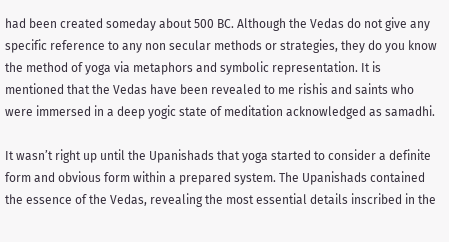had been created someday about 500 BC. Although the Vedas do not give any specific reference to any non secular methods or strategies, they do you know the method of yoga via metaphors and symbolic representation. It is mentioned that the Vedas have been revealed to me rishis and saints who were immersed in a deep yogic state of meditation acknowledged as samadhi.

It wasn’t right up until the Upanishads that yoga started to consider a definite form and obvious form within a prepared system. The Upanishads contained the essence of the Vedas, revealing the most essential details inscribed in the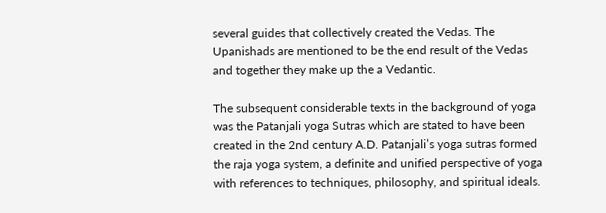several guides that collectively created the Vedas. The Upanishads are mentioned to be the end result of the Vedas and together they make up the a Vedantic.

The subsequent considerable texts in the background of yoga was the Patanjali yoga Sutras which are stated to have been created in the 2nd century A.D. Patanjali’s yoga sutras formed the raja yoga system, a definite and unified perspective of yoga with references to techniques, philosophy, and spiritual ideals.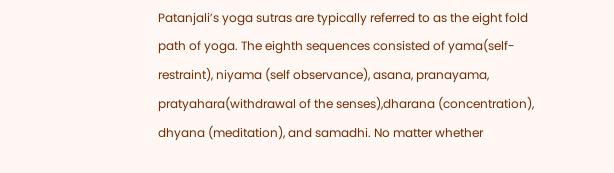Patanjali’s yoga sutras are typically referred to as the eight fold path of yoga. The eighth sequences consisted of yama(self-restraint), niyama (self observance), asana, pranayama, pratyahara(withdrawal of the senses),dharana (concentration), dhyana (meditation), and samadhi. No matter whether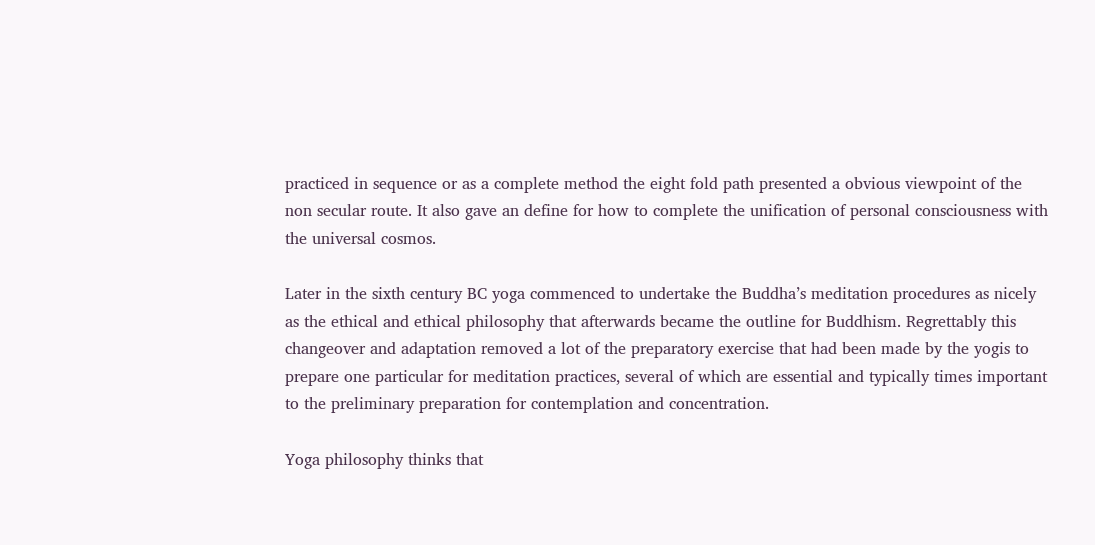practiced in sequence or as a complete method the eight fold path presented a obvious viewpoint of the non secular route. It also gave an define for how to complete the unification of personal consciousness with the universal cosmos.

Later in the sixth century BC yoga commenced to undertake the Buddha’s meditation procedures as nicely as the ethical and ethical philosophy that afterwards became the outline for Buddhism. Regrettably this changeover and adaptation removed a lot of the preparatory exercise that had been made by the yogis to prepare one particular for meditation practices, several of which are essential and typically times important to the preliminary preparation for contemplation and concentration.

Yoga philosophy thinks that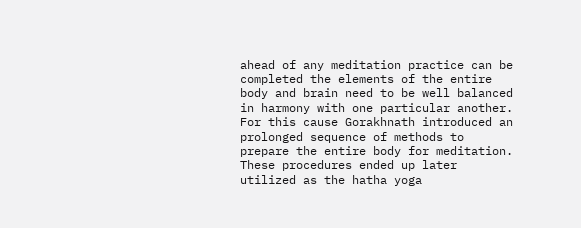ahead of any meditation practice can be completed the elements of the entire body and brain need to be well balanced in harmony with one particular another. For this cause Gorakhnath introduced an prolonged sequence of methods to prepare the entire body for meditation. These procedures ended up later utilized as the hatha yoga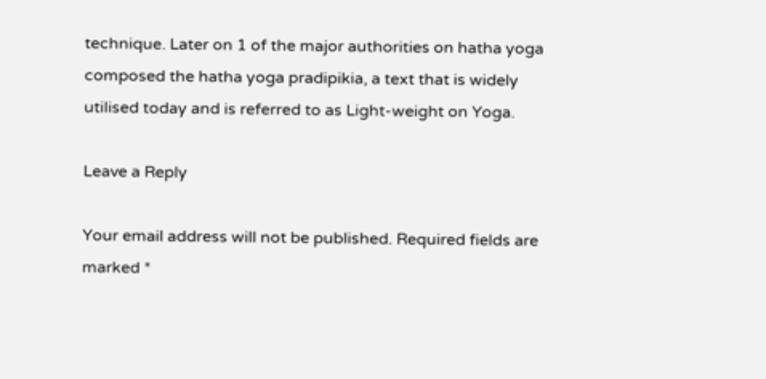technique. Later on 1 of the major authorities on hatha yoga composed the hatha yoga pradipikia, a text that is widely utilised today and is referred to as Light-weight on Yoga.

Leave a Reply

Your email address will not be published. Required fields are marked *